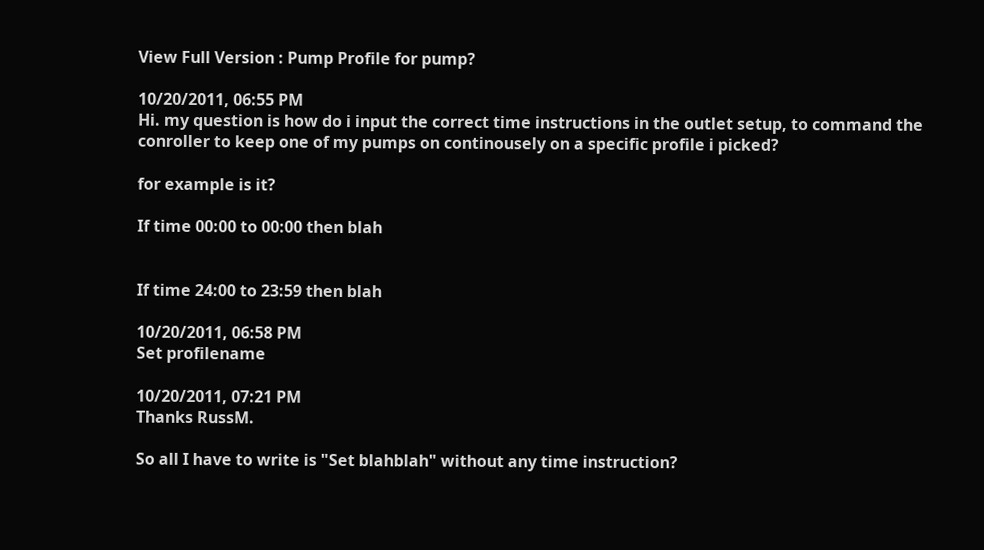View Full Version : Pump Profile for pump?

10/20/2011, 06:55 PM
Hi. my question is how do i input the correct time instructions in the outlet setup, to command the conroller to keep one of my pumps on continousely on a specific profile i picked?

for example is it?

If time 00:00 to 00:00 then blah


If time 24:00 to 23:59 then blah

10/20/2011, 06:58 PM
Set profilename

10/20/2011, 07:21 PM
Thanks RussM.

So all I have to write is "Set blahblah" without any time instruction?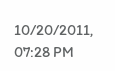10/20/2011, 07:28 PM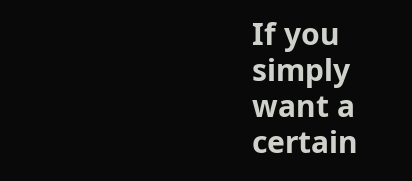If you simply want a certain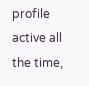profile active all the time,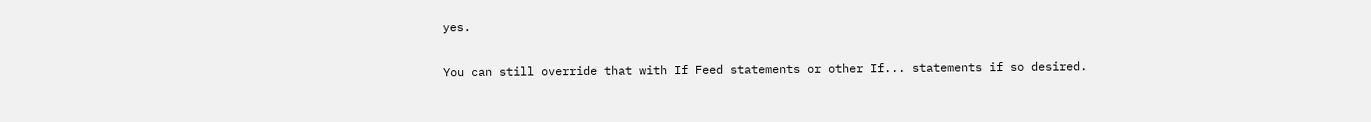yes.

You can still override that with If Feed statements or other If... statements if so desired.